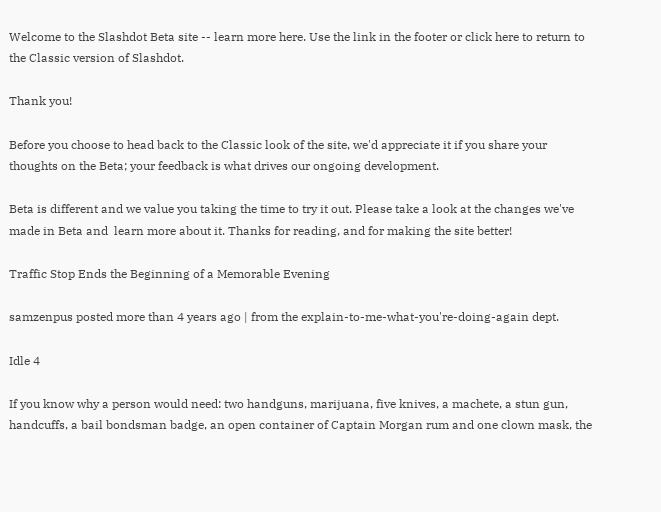Welcome to the Slashdot Beta site -- learn more here. Use the link in the footer or click here to return to the Classic version of Slashdot.

Thank you!

Before you choose to head back to the Classic look of the site, we'd appreciate it if you share your thoughts on the Beta; your feedback is what drives our ongoing development.

Beta is different and we value you taking the time to try it out. Please take a look at the changes we've made in Beta and  learn more about it. Thanks for reading, and for making the site better!

Traffic Stop Ends the Beginning of a Memorable Evening

samzenpus posted more than 4 years ago | from the explain-to-me-what-you're-doing-again dept.

Idle 4

If you know why a person would need: two handguns, marijuana, five knives, a machete, a stun gun, handcuffs, a bail bondsman badge, an open container of Captain Morgan rum and one clown mask, the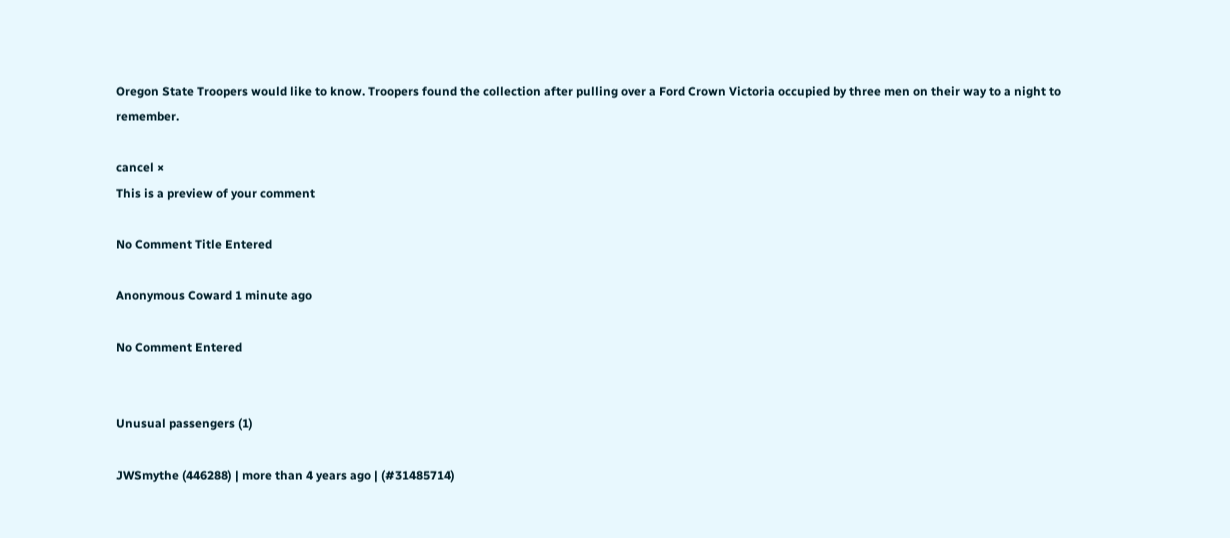Oregon State Troopers would like to know. Troopers found the collection after pulling over a Ford Crown Victoria occupied by three men on their way to a night to remember.

cancel ×
This is a preview of your comment

No Comment Title Entered

Anonymous Coward 1 minute ago

No Comment Entered


Unusual passengers (1)

JWSmythe (446288) | more than 4 years ago | (#31485714)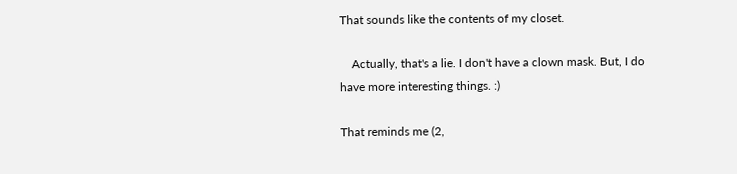That sounds like the contents of my closet.

    Actually, that's a lie. I don't have a clown mask. But, I do have more interesting things. :)

That reminds me (2,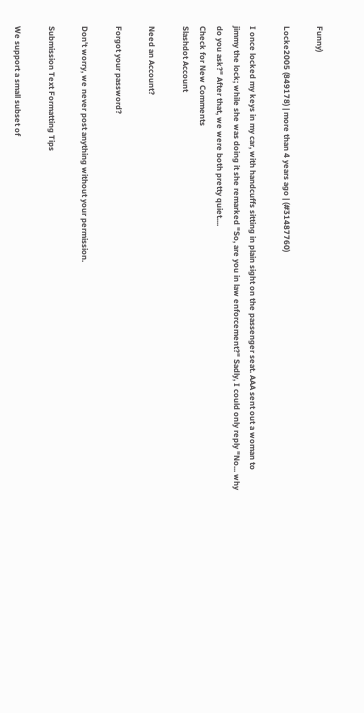Funny)

Locke2005 (849178) | more than 4 years ago | (#31487760)

I once locked my keys in my car, with handcuffs sitting in plain sight on the passenger seat. AAA sent out a woman to jimmy the lock; while she was doing it she remarked "So, are you in law enforcement?" Sadly, I could only reply "No... why do you ask?" After that, we were both pretty quiet....
Check for New Comments
Slashdot Account

Need an Account?

Forgot your password?

Don't worry, we never post anything without your permission.

Submission Text Formatting Tips

We support a small subset of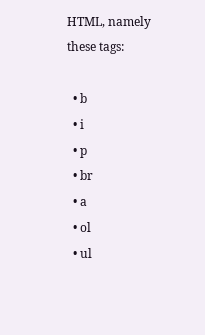HTML, namely these tags:

  • b
  • i
  • p
  • br
  • a
  • ol
  • ul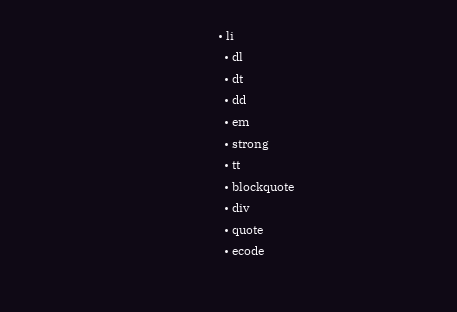• li
  • dl
  • dt
  • dd
  • em
  • strong
  • tt
  • blockquote
  • div
  • quote
  • ecode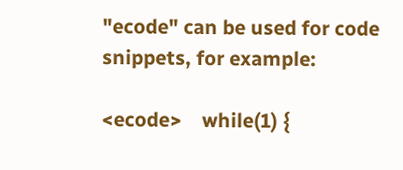"ecode" can be used for code snippets, for example:

<ecode>    while(1) {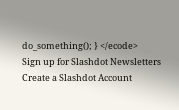do_something(); } </ecode>
Sign up for Slashdot Newsletters
Create a Slashdot Account